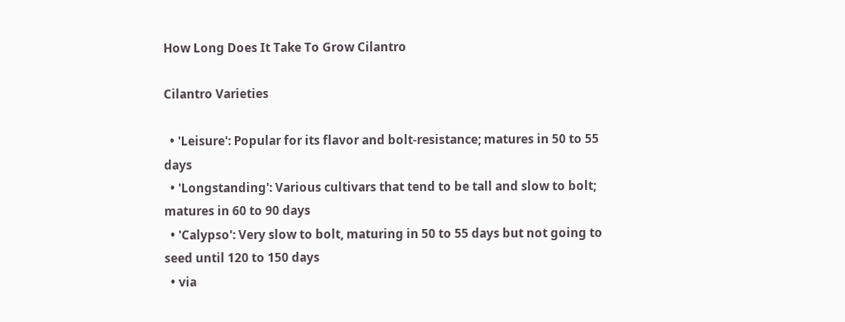How Long Does It Take To Grow Cilantro

Cilantro Varieties

  • 'Leisure': Popular for its flavor and bolt-resistance; matures in 50 to 55 days
  • 'Longstanding': Various cultivars that tend to be tall and slow to bolt; matures in 60 to 90 days
  • 'Calypso': Very slow to bolt, maturing in 50 to 55 days but not going to seed until 120 to 150 days
  • via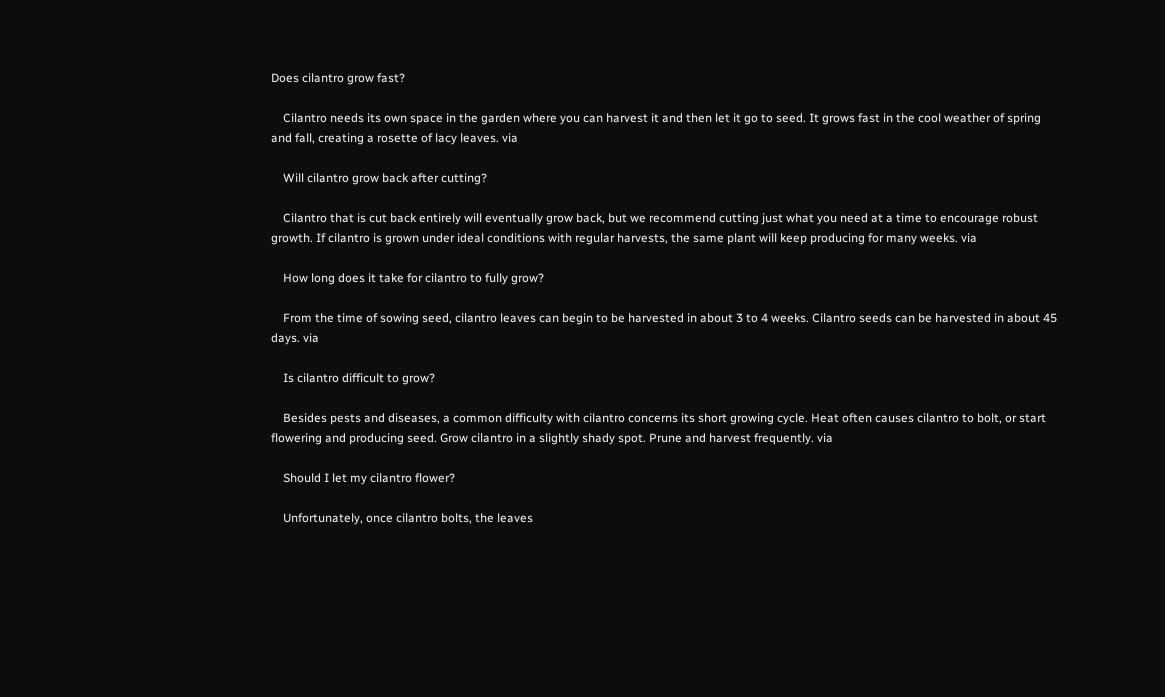Does cilantro grow fast?

    Cilantro needs its own space in the garden where you can harvest it and then let it go to seed. It grows fast in the cool weather of spring and fall, creating a rosette of lacy leaves. via

    Will cilantro grow back after cutting?

    Cilantro that is cut back entirely will eventually grow back, but we recommend cutting just what you need at a time to encourage robust growth. If cilantro is grown under ideal conditions with regular harvests, the same plant will keep producing for many weeks. via

    How long does it take for cilantro to fully grow?

    From the time of sowing seed, cilantro leaves can begin to be harvested in about 3 to 4 weeks. Cilantro seeds can be harvested in about 45 days. via

    Is cilantro difficult to grow?

    Besides pests and diseases, a common difficulty with cilantro concerns its short growing cycle. Heat often causes cilantro to bolt, or start flowering and producing seed. Grow cilantro in a slightly shady spot. Prune and harvest frequently. via

    Should I let my cilantro flower?

    Unfortunately, once cilantro bolts, the leaves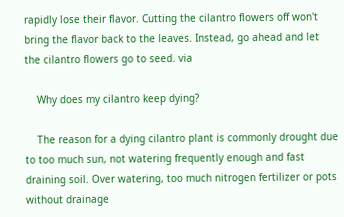rapidly lose their flavor. Cutting the cilantro flowers off won't bring the flavor back to the leaves. Instead, go ahead and let the cilantro flowers go to seed. via

    Why does my cilantro keep dying?

    The reason for a dying cilantro plant is commonly drought due to too much sun, not watering frequently enough and fast draining soil. Over watering, too much nitrogen fertilizer or pots without drainage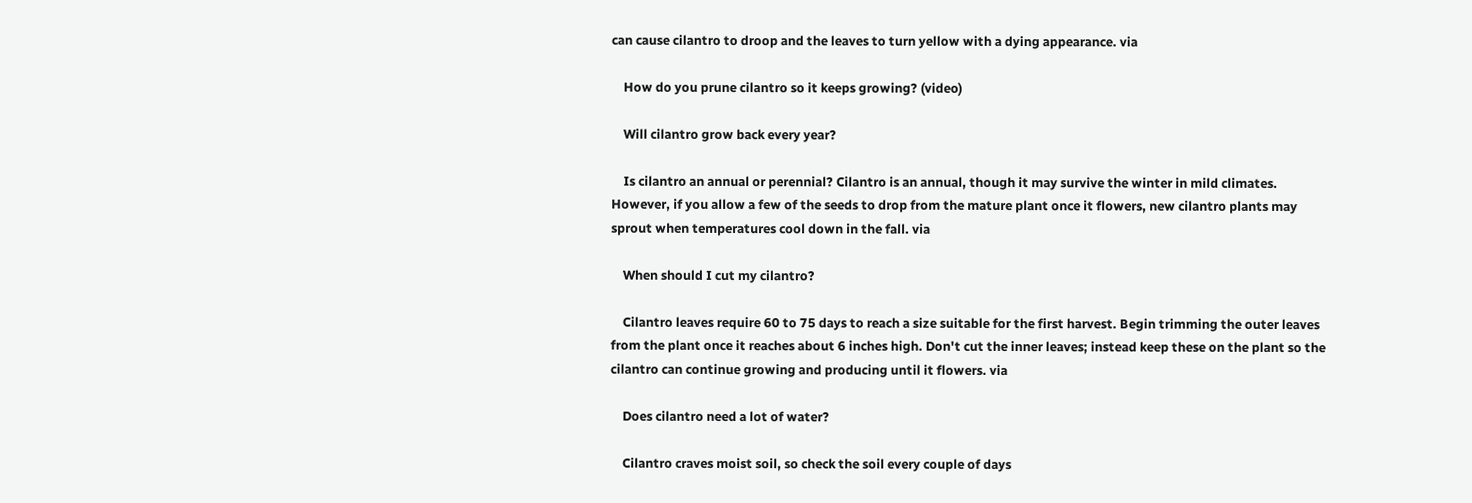can cause cilantro to droop and the leaves to turn yellow with a dying appearance. via

    How do you prune cilantro so it keeps growing? (video)

    Will cilantro grow back every year?

    Is cilantro an annual or perennial? Cilantro is an annual, though it may survive the winter in mild climates. However, if you allow a few of the seeds to drop from the mature plant once it flowers, new cilantro plants may sprout when temperatures cool down in the fall. via

    When should I cut my cilantro?

    Cilantro leaves require 60 to 75 days to reach a size suitable for the first harvest. Begin trimming the outer leaves from the plant once it reaches about 6 inches high. Don't cut the inner leaves; instead keep these on the plant so the cilantro can continue growing and producing until it flowers. via

    Does cilantro need a lot of water?

    Cilantro craves moist soil, so check the soil every couple of days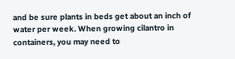and be sure plants in beds get about an inch of water per week. When growing cilantro in containers, you may need to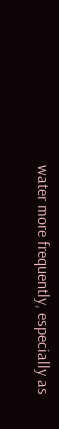water more frequently, especially as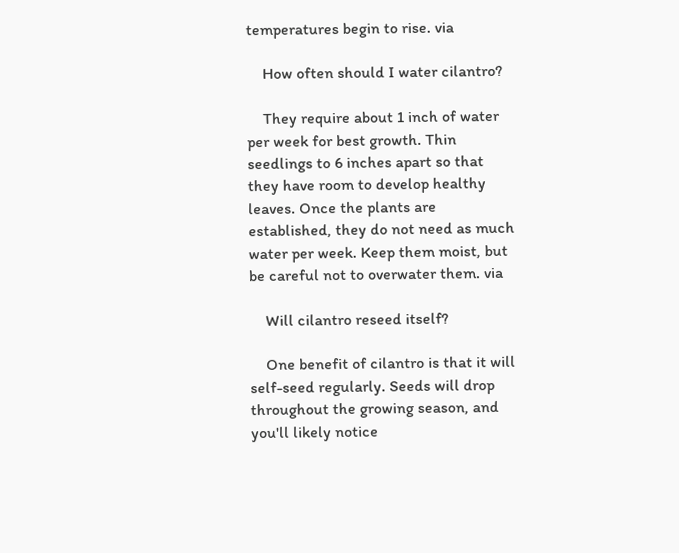temperatures begin to rise. via

    How often should I water cilantro?

    They require about 1 inch of water per week for best growth. Thin seedlings to 6 inches apart so that they have room to develop healthy leaves. Once the plants are established, they do not need as much water per week. Keep them moist, but be careful not to overwater them. via

    Will cilantro reseed itself?

    One benefit of cilantro is that it will self-seed regularly. Seeds will drop throughout the growing season, and you'll likely notice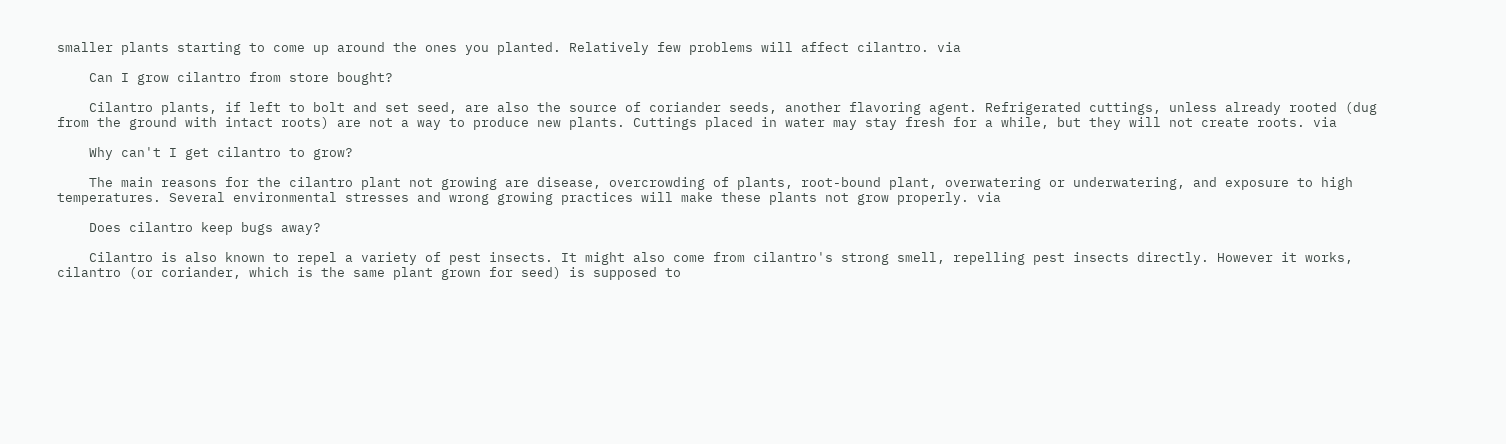smaller plants starting to come up around the ones you planted. Relatively few problems will affect cilantro. via

    Can I grow cilantro from store bought?

    Cilantro plants, if left to bolt and set seed, are also the source of coriander seeds, another flavoring agent. Refrigerated cuttings, unless already rooted (dug from the ground with intact roots) are not a way to produce new plants. Cuttings placed in water may stay fresh for a while, but they will not create roots. via

    Why can't I get cilantro to grow?

    The main reasons for the cilantro plant not growing are disease, overcrowding of plants, root-bound plant, overwatering or underwatering, and exposure to high temperatures. Several environmental stresses and wrong growing practices will make these plants not grow properly. via

    Does cilantro keep bugs away?

    Cilantro is also known to repel a variety of pest insects. It might also come from cilantro's strong smell, repelling pest insects directly. However it works, cilantro (or coriander, which is the same plant grown for seed) is supposed to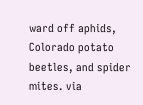ward off aphids, Colorado potato beetles, and spider mites. via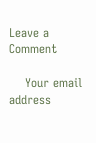Leave a Comment

    Your email address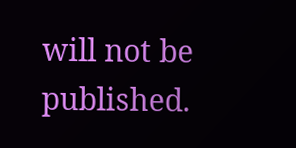will not be published.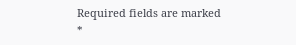Required fields are marked *